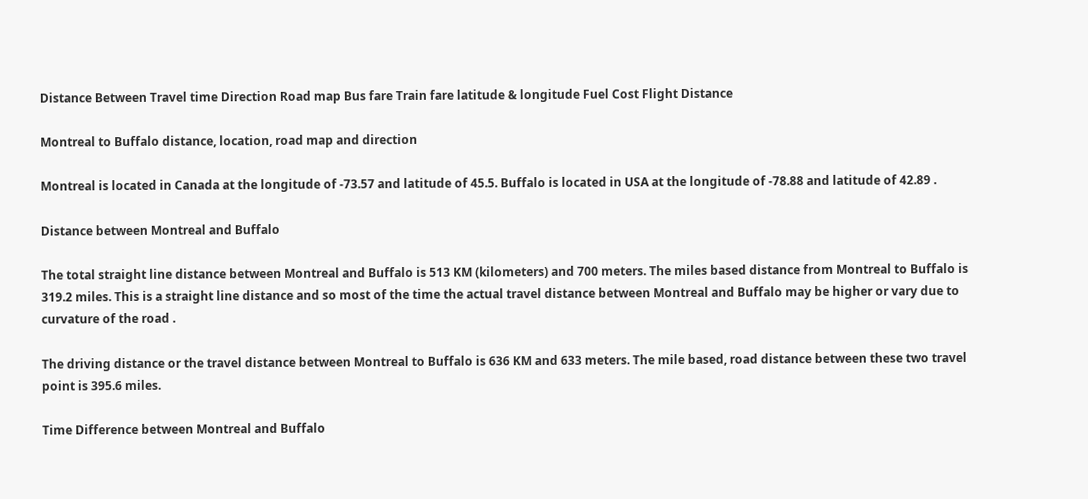Distance Between Travel time Direction Road map Bus fare Train fare latitude & longitude Fuel Cost Flight Distance

Montreal to Buffalo distance, location, road map and direction

Montreal is located in Canada at the longitude of -73.57 and latitude of 45.5. Buffalo is located in USA at the longitude of -78.88 and latitude of 42.89 .

Distance between Montreal and Buffalo

The total straight line distance between Montreal and Buffalo is 513 KM (kilometers) and 700 meters. The miles based distance from Montreal to Buffalo is 319.2 miles. This is a straight line distance and so most of the time the actual travel distance between Montreal and Buffalo may be higher or vary due to curvature of the road .

The driving distance or the travel distance between Montreal to Buffalo is 636 KM and 633 meters. The mile based, road distance between these two travel point is 395.6 miles.

Time Difference between Montreal and Buffalo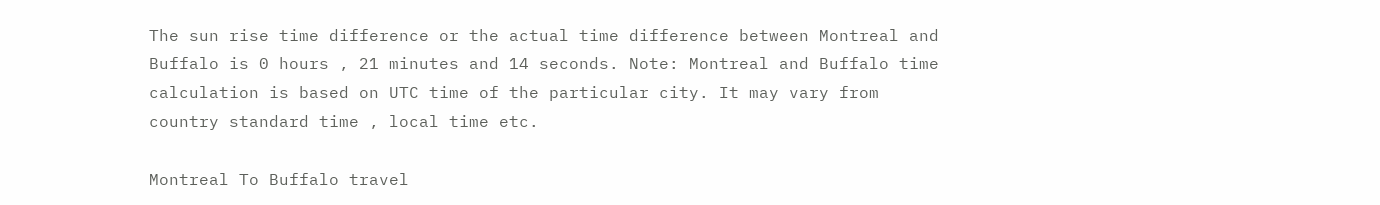The sun rise time difference or the actual time difference between Montreal and Buffalo is 0 hours , 21 minutes and 14 seconds. Note: Montreal and Buffalo time calculation is based on UTC time of the particular city. It may vary from country standard time , local time etc.

Montreal To Buffalo travel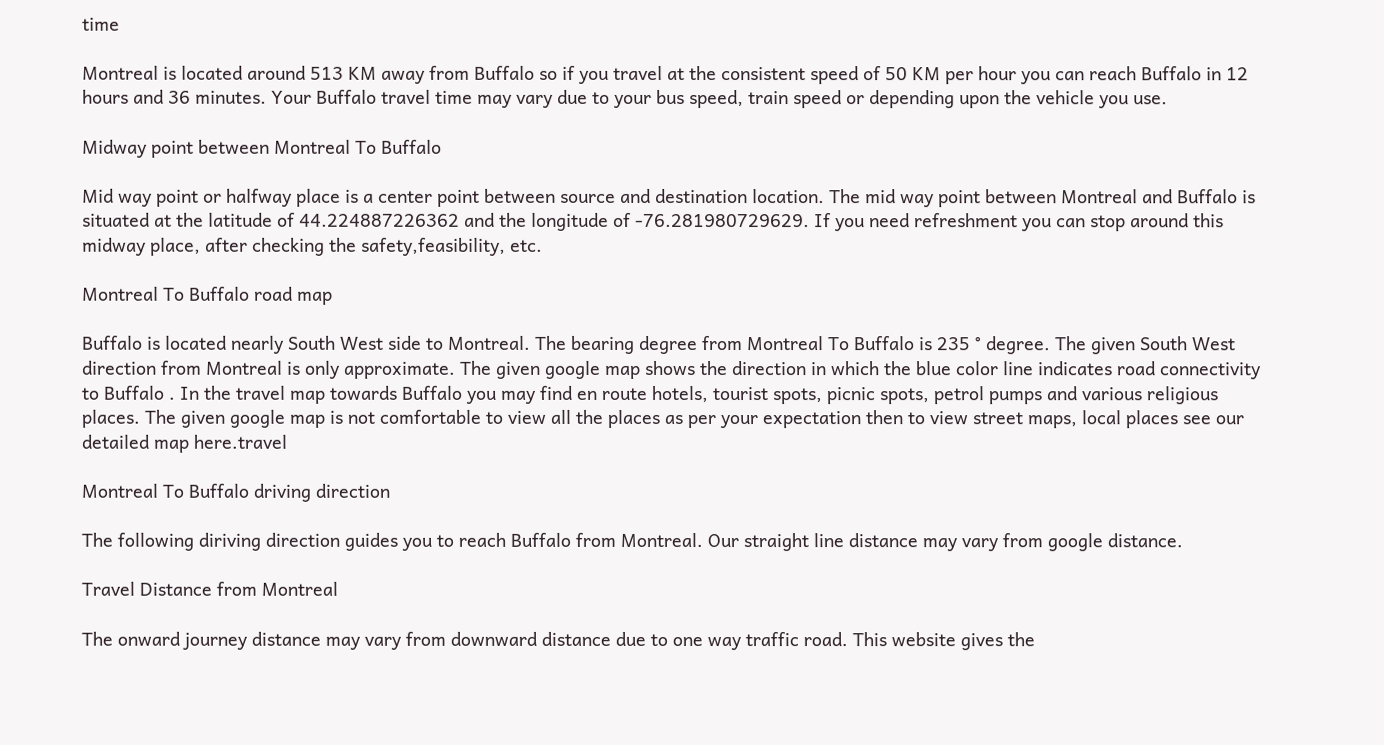time

Montreal is located around 513 KM away from Buffalo so if you travel at the consistent speed of 50 KM per hour you can reach Buffalo in 12 hours and 36 minutes. Your Buffalo travel time may vary due to your bus speed, train speed or depending upon the vehicle you use.

Midway point between Montreal To Buffalo

Mid way point or halfway place is a center point between source and destination location. The mid way point between Montreal and Buffalo is situated at the latitude of 44.224887226362 and the longitude of -76.281980729629. If you need refreshment you can stop around this midway place, after checking the safety,feasibility, etc.

Montreal To Buffalo road map

Buffalo is located nearly South West side to Montreal. The bearing degree from Montreal To Buffalo is 235 ° degree. The given South West direction from Montreal is only approximate. The given google map shows the direction in which the blue color line indicates road connectivity to Buffalo . In the travel map towards Buffalo you may find en route hotels, tourist spots, picnic spots, petrol pumps and various religious places. The given google map is not comfortable to view all the places as per your expectation then to view street maps, local places see our detailed map here.travel

Montreal To Buffalo driving direction

The following diriving direction guides you to reach Buffalo from Montreal. Our straight line distance may vary from google distance.

Travel Distance from Montreal

The onward journey distance may vary from downward distance due to one way traffic road. This website gives the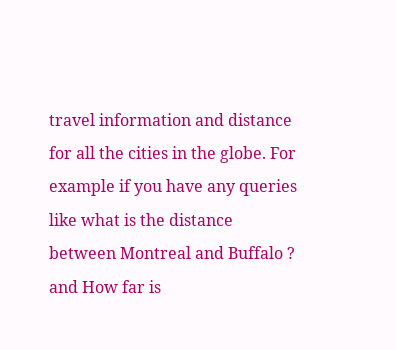travel information and distance for all the cities in the globe. For example if you have any queries like what is the distance between Montreal and Buffalo ? and How far is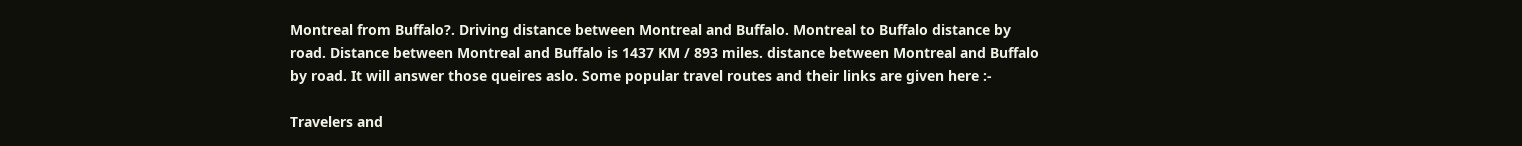Montreal from Buffalo?. Driving distance between Montreal and Buffalo. Montreal to Buffalo distance by road. Distance between Montreal and Buffalo is 1437 KM / 893 miles. distance between Montreal and Buffalo by road. It will answer those queires aslo. Some popular travel routes and their links are given here :-

Travelers and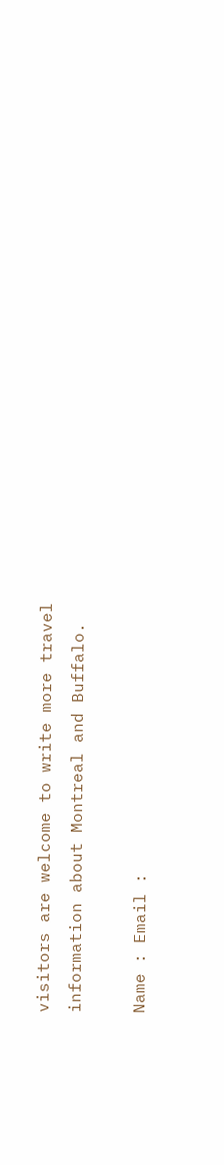visitors are welcome to write more travel information about Montreal and Buffalo.

Name : Email :